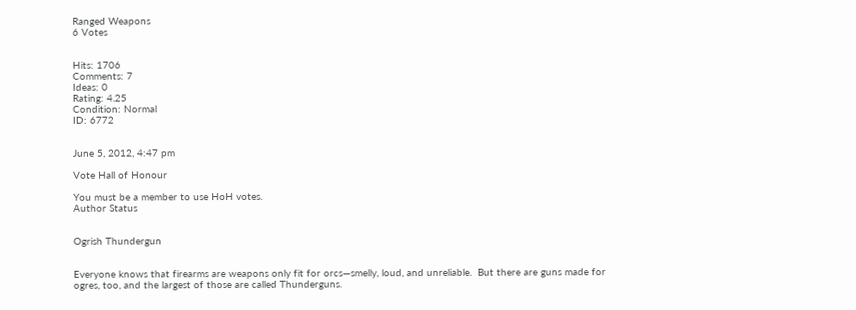Ranged Weapons
6 Votes


Hits: 1706
Comments: 7
Ideas: 0
Rating: 4.25
Condition: Normal
ID: 6772


June 5, 2012, 4:47 pm

Vote Hall of Honour

You must be a member to use HoH votes.
Author Status


Ogrish Thundergun


Everyone knows that firearms are weapons only fit for orcs—smelly, loud, and unreliable.  But there are guns made for ogres, too, and the largest of those are called Thunderguns.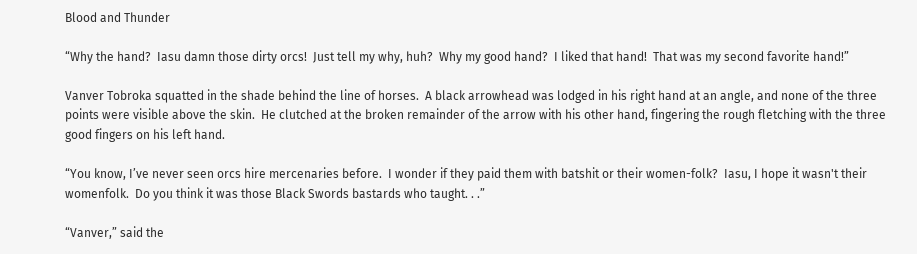Blood and Thunder

“Why the hand?  Iasu damn those dirty orcs!  Just tell my why, huh?  Why my good hand?  I liked that hand!  That was my second favorite hand!”

Vanver Tobroka squatted in the shade behind the line of horses.  A black arrowhead was lodged in his right hand at an angle, and none of the three points were visible above the skin.  He clutched at the broken remainder of the arrow with his other hand, fingering the rough fletching with the three good fingers on his left hand.

“You know, I’ve never seen orcs hire mercenaries before.  I wonder if they paid them with batshit or their women-folk?  Iasu, I hope it wasn't their womenfolk.  Do you think it was those Black Swords bastards who taught. . .”

“Vanver,” said the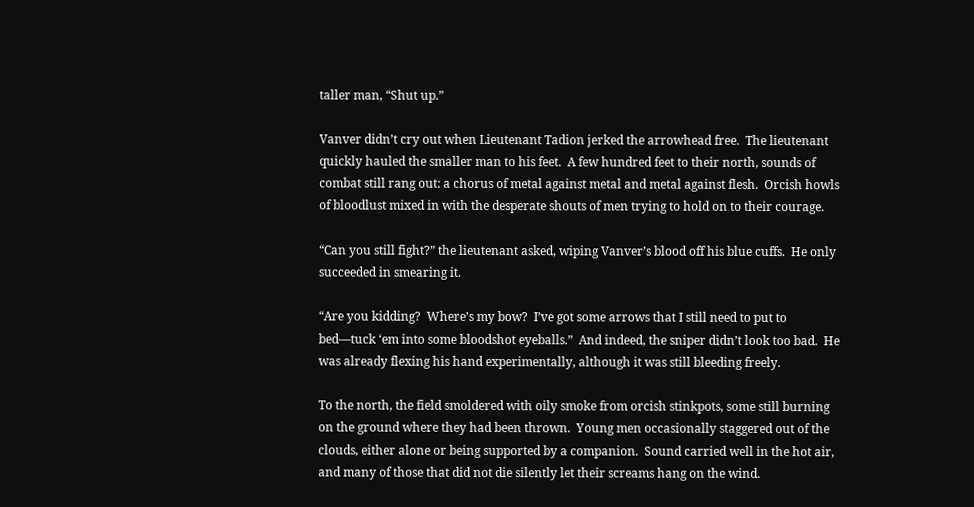taller man, “Shut up.”

Vanver didn’t cry out when Lieutenant Tadion jerked the arrowhead free.  The lieutenant quickly hauled the smaller man to his feet.  A few hundred feet to their north, sounds of combat still rang out: a chorus of metal against metal and metal against flesh.  Orcish howls of bloodlust mixed in with the desperate shouts of men trying to hold on to their courage.

“Can you still fight?” the lieutenant asked, wiping Vanver’s blood off his blue cuffs.  He only succeeded in smearing it.

“Are you kidding?  Where’s my bow?  I’ve got some arrows that I still need to put to bed—tuck ‘em into some bloodshot eyeballs.”  And indeed, the sniper didn’t look too bad.  He was already flexing his hand experimentally, although it was still bleeding freely.

To the north, the field smoldered with oily smoke from orcish stinkpots, some still burning on the ground where they had been thrown.  Young men occasionally staggered out of the clouds, either alone or being supported by a companion.  Sound carried well in the hot air, and many of those that did not die silently let their screams hang on the wind.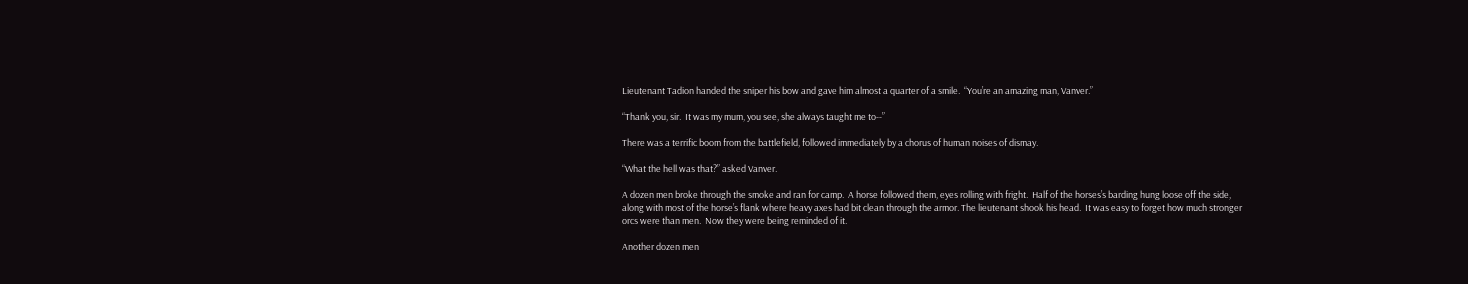Lieutenant Tadion handed the sniper his bow and gave him almost a quarter of a smile.  “You’re an amazing man, Vanver.”

“Thank you, sir.  It was my mum, you see, she always taught me to--”

There was a terrific boom from the battlefield, followed immediately by a chorus of human noises of dismay.

“What the hell was that?” asked Vanver.

A dozen men broke through the smoke and ran for camp.  A horse followed them, eyes rolling with fright.  Half of the horses’s barding hung loose off the side, along with most of the horse’s flank where heavy axes had bit clean through the armor. The lieutenant shook his head.  It was easy to forget how much stronger orcs were than men.  Now they were being reminded of it.

Another dozen men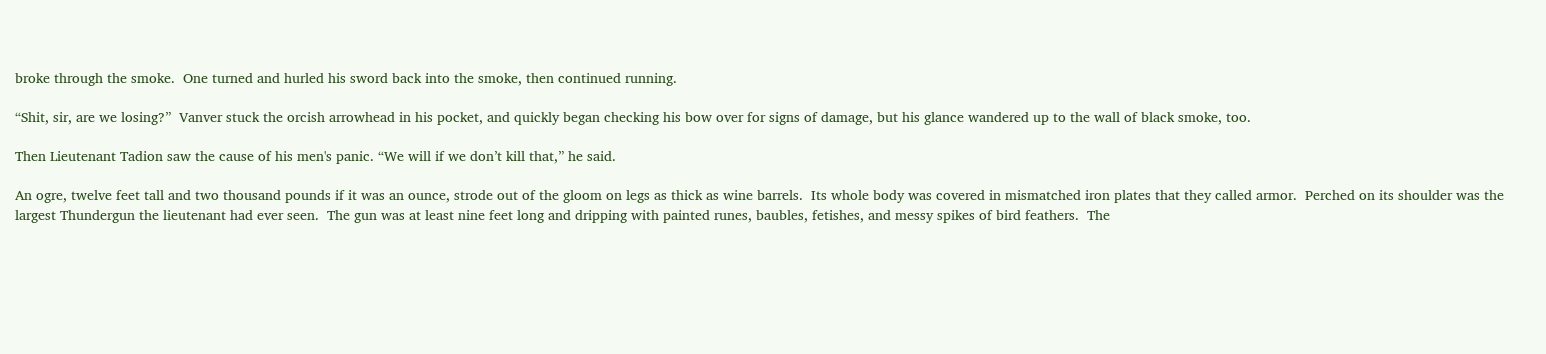broke through the smoke.  One turned and hurled his sword back into the smoke, then continued running.

“Shit, sir, are we losing?”  Vanver stuck the orcish arrowhead in his pocket, and quickly began checking his bow over for signs of damage, but his glance wandered up to the wall of black smoke, too.

Then Lieutenant Tadion saw the cause of his men's panic. “We will if we don’t kill that,” he said.

An ogre, twelve feet tall and two thousand pounds if it was an ounce, strode out of the gloom on legs as thick as wine barrels.  Its whole body was covered in mismatched iron plates that they called armor.  Perched on its shoulder was the largest Thundergun the lieutenant had ever seen.  The gun was at least nine feet long and dripping with painted runes, baubles, fetishes, and messy spikes of bird feathers.  The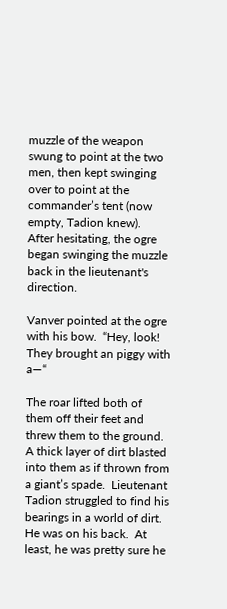muzzle of the weapon swung to point at the two men, then kept swinging over to point at the commander’s tent (now empty, Tadion knew).  After hesitating, the ogre began swinging the muzzle back in the lieutenant's direction.

Vanver pointed at the ogre with his bow.  “Hey, look!  They brought an piggy with a—“

The roar lifted both of them off their feet and threw them to the ground.  A thick layer of dirt blasted into them as if thrown from a giant’s spade.  Lieutenant Tadion struggled to find his bearings in a world of dirt.  He was on his back.  At least, he was pretty sure he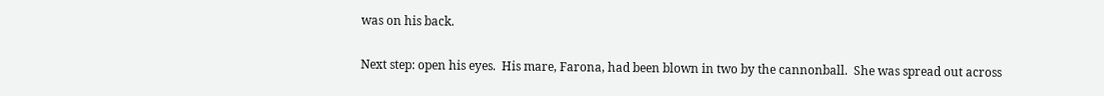was on his back.

Next step: open his eyes.  His mare, Farona, had been blown in two by the cannonball.  She was spread out across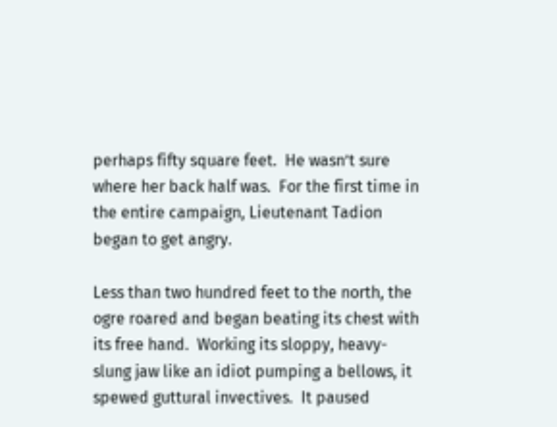perhaps fifty square feet.  He wasn’t sure where her back half was.  For the first time in the entire campaign, Lieutenant Tadion began to get angry.

Less than two hundred feet to the north, the ogre roared and began beating its chest with its free hand.  Working its sloppy, heavy-slung jaw like an idiot pumping a bellows, it spewed guttural invectives.  It paused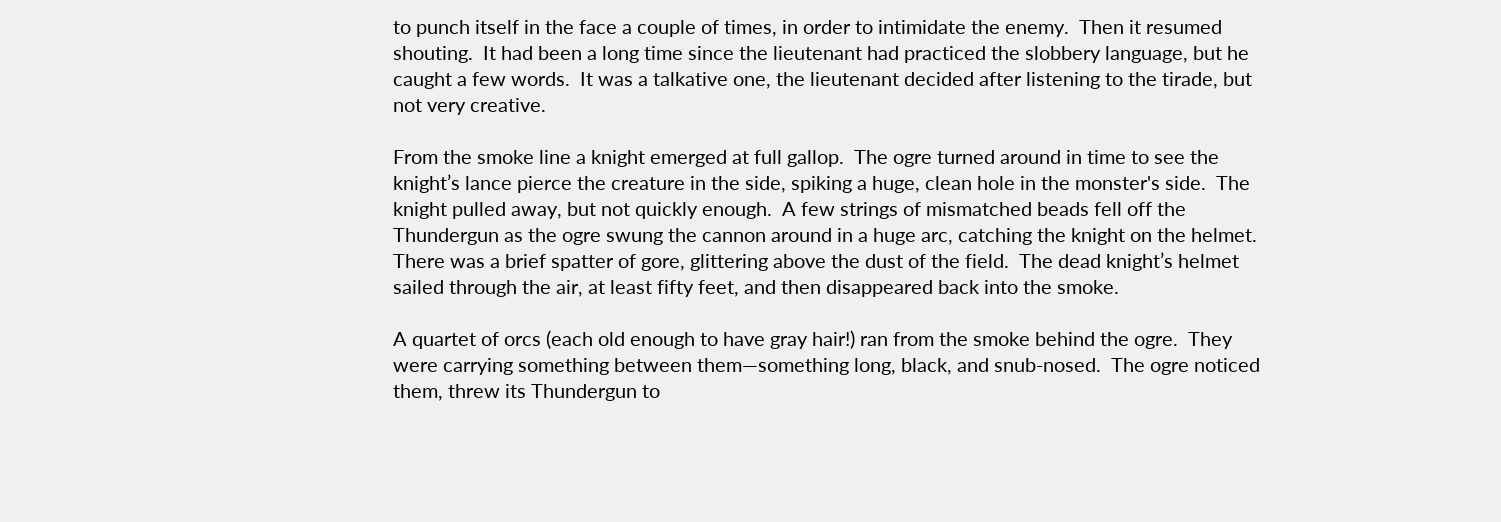to punch itself in the face a couple of times, in order to intimidate the enemy.  Then it resumed shouting.  It had been a long time since the lieutenant had practiced the slobbery language, but he caught a few words.  It was a talkative one, the lieutenant decided after listening to the tirade, but not very creative.

From the smoke line a knight emerged at full gallop.  The ogre turned around in time to see the knight’s lance pierce the creature in the side, spiking a huge, clean hole in the monster's side.  The knight pulled away, but not quickly enough.  A few strings of mismatched beads fell off the Thundergun as the ogre swung the cannon around in a huge arc, catching the knight on the helmet.  There was a brief spatter of gore, glittering above the dust of the field.  The dead knight’s helmet sailed through the air, at least fifty feet, and then disappeared back into the smoke.

A quartet of orcs (each old enough to have gray hair!) ran from the smoke behind the ogre.  They were carrying something between them—something long, black, and snub-nosed.  The ogre noticed them, threw its Thundergun to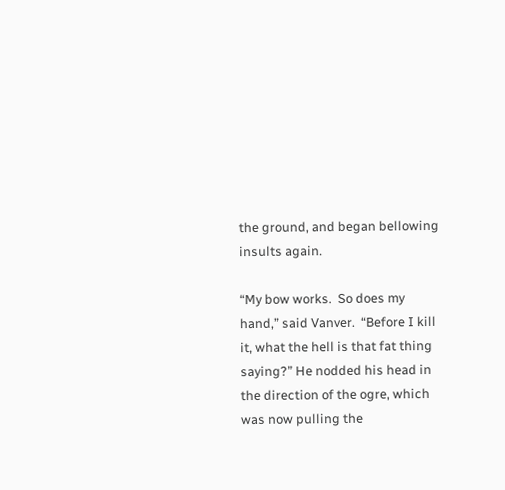the ground, and began bellowing insults again.

“My bow works.  So does my hand,” said Vanver.  “Before I kill it, what the hell is that fat thing saying?” He nodded his head in the direction of the ogre, which was now pulling the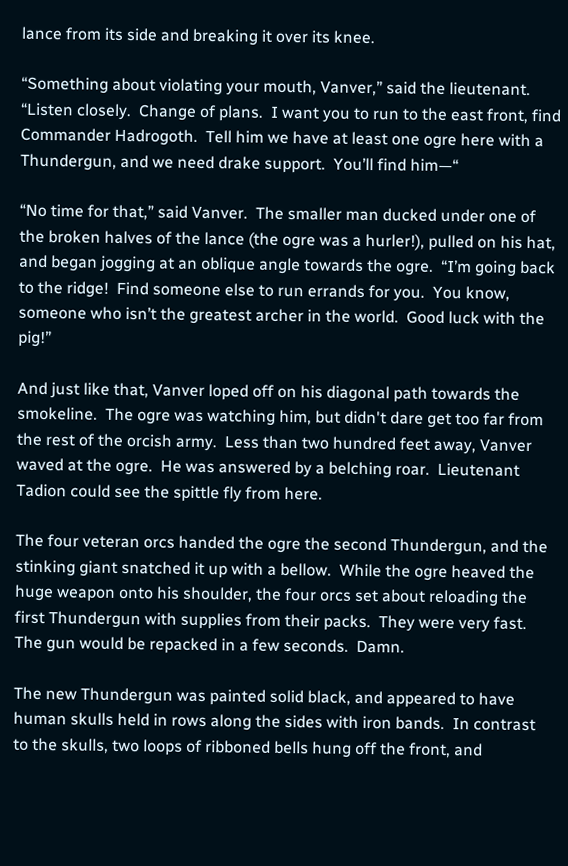lance from its side and breaking it over its knee.

“Something about violating your mouth, Vanver,” said the lieutenant. “Listen closely.  Change of plans.  I want you to run to the east front, find Commander Hadrogoth.  Tell him we have at least one ogre here with a Thundergun, and we need drake support.  You’ll find him—“

“No time for that,” said Vanver.  The smaller man ducked under one of the broken halves of the lance (the ogre was a hurler!), pulled on his hat, and began jogging at an oblique angle towards the ogre.  “I’m going back to the ridge!  Find someone else to run errands for you.  You know, someone who isn’t the greatest archer in the world.  Good luck with the pig!”

And just like that, Vanver loped off on his diagonal path towards the smokeline.  The ogre was watching him, but didn't dare get too far from the rest of the orcish army.  Less than two hundred feet away, Vanver waved at the ogre.  He was answered by a belching roar.  Lieutenant Tadion could see the spittle fly from here.

The four veteran orcs handed the ogre the second Thundergun, and the stinking giant snatched it up with a bellow.  While the ogre heaved the huge weapon onto his shoulder, the four orcs set about reloading the first Thundergun with supplies from their packs.  They were very fast.  The gun would be repacked in a few seconds.  Damn.

The new Thundergun was painted solid black, and appeared to have human skulls held in rows along the sides with iron bands.  In contrast to the skulls, two loops of ribboned bells hung off the front, and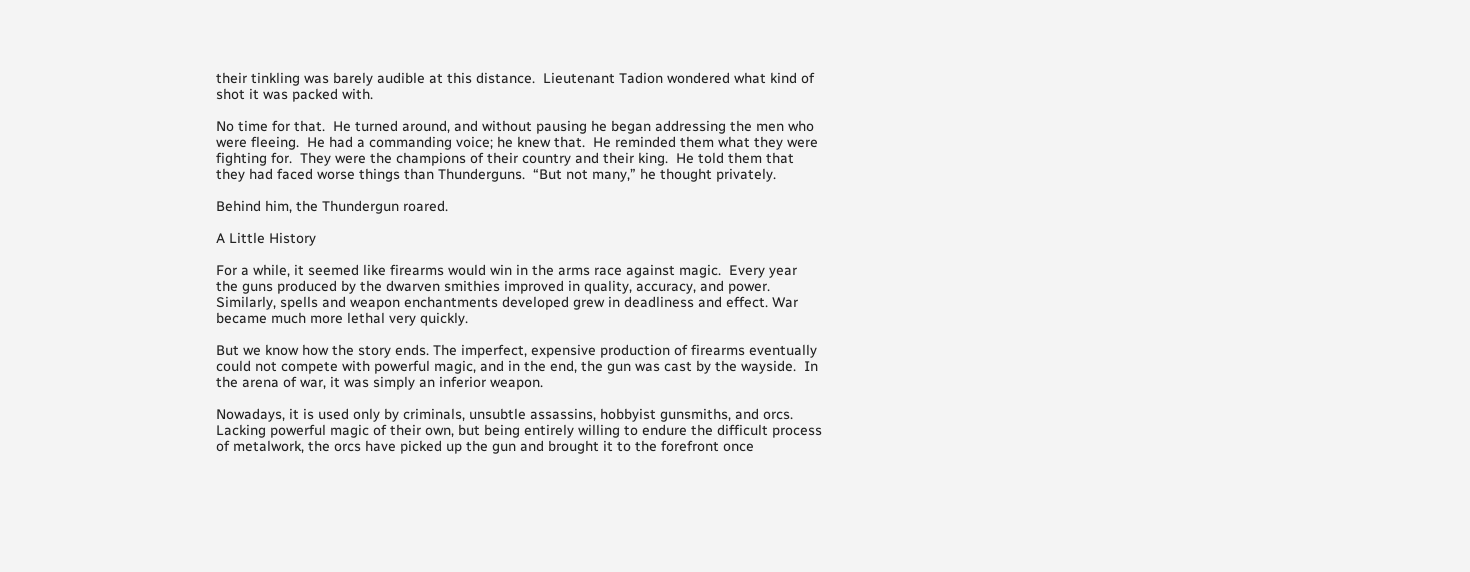their tinkling was barely audible at this distance.  Lieutenant Tadion wondered what kind of shot it was packed with.

No time for that.  He turned around, and without pausing he began addressing the men who were fleeing.  He had a commanding voice; he knew that.  He reminded them what they were fighting for.  They were the champions of their country and their king.  He told them that they had faced worse things than Thunderguns.  “But not many,” he thought privately.

Behind him, the Thundergun roared.

A Little History

For a while, it seemed like firearms would win in the arms race against magic.  Every year the guns produced by the dwarven smithies improved in quality, accuracy, and power.  Similarly, spells and weapon enchantments developed grew in deadliness and effect. War became much more lethal very quickly.

But we know how the story ends. The imperfect, expensive production of firearms eventually could not compete with powerful magic, and in the end, the gun was cast by the wayside.  In the arena of war, it was simply an inferior weapon.

Nowadays, it is used only by criminals, unsubtle assassins, hobbyist gunsmiths, and orcs.  Lacking powerful magic of their own, but being entirely willing to endure the difficult process of metalwork, the orcs have picked up the gun and brought it to the forefront once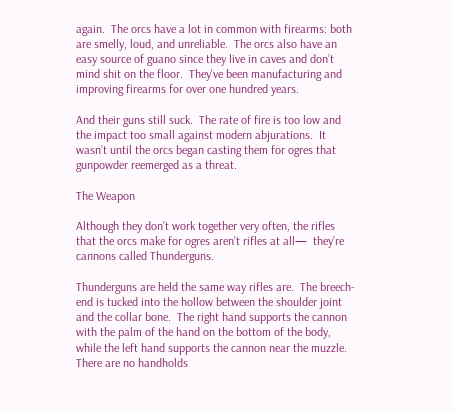again.  The orcs have a lot in common with firearms: both are smelly, loud, and unreliable.  The orcs also have an easy source of guano since they live in caves and don’t mind shit on the floor.  They've been manufacturing and improving firearms for over one hundred years.

And their guns still suck.  The rate of fire is too low and the impact too small against modern abjurations.  It wasn’t until the orcs began casting them for ogres that gunpowder reemerged as a threat.

The Weapon

Although they don’t work together very often, the rifles that the orcs make for ogres aren’t rifles at all—  they’re cannons called Thunderguns.

Thunderguns are held the same way rifles are.  The breech-end is tucked into the hollow between the shoulder joint and the collar bone.  The right hand supports the cannon with the palm of the hand on the bottom of the body, while the left hand supports the cannon near the muzzle.  There are no handholds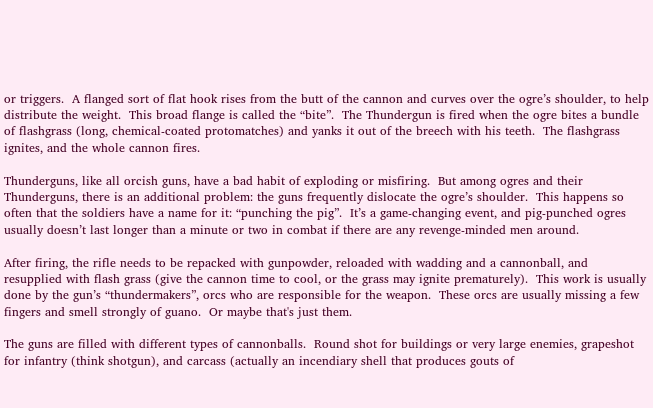or triggers.  A flanged sort of flat hook rises from the butt of the cannon and curves over the ogre’s shoulder, to help distribute the weight.  This broad flange is called the “bite”.  The Thundergun is fired when the ogre bites a bundle of flashgrass (long, chemical-coated protomatches) and yanks it out of the breech with his teeth.  The flashgrass ignites, and the whole cannon fires.

Thunderguns, like all orcish guns, have a bad habit of exploding or misfiring.  But among ogres and their Thunderguns, there is an additional problem: the guns frequently dislocate the ogre’s shoulder.  This happens so often that the soldiers have a name for it: “punching the pig”.  It’s a game-changing event, and pig-punched ogres usually doesn’t last longer than a minute or two in combat if there are any revenge-minded men around.

After firing, the rifle needs to be repacked with gunpowder, reloaded with wadding and a cannonball, and resupplied with flash grass (give the cannon time to cool, or the grass may ignite prematurely).  This work is usually done by the gun’s “thundermakers”, orcs who are responsible for the weapon.  These orcs are usually missing a few fingers and smell strongly of guano.  Or maybe that's just them.

The guns are filled with different types of cannonballs.  Round shot for buildings or very large enemies, grapeshot for infantry (think shotgun), and carcass (actually an incendiary shell that produces gouts of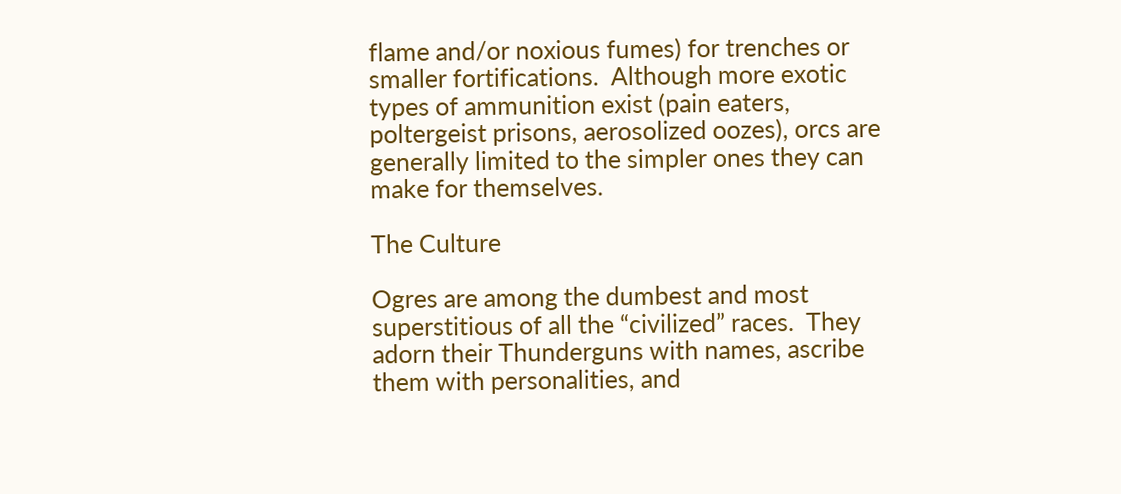flame and/or noxious fumes) for trenches or smaller fortifications.  Although more exotic types of ammunition exist (pain eaters, poltergeist prisons, aerosolized oozes), orcs are generally limited to the simpler ones they can make for themselves.

The Culture

Ogres are among the dumbest and most superstitious of all the “civilized” races.  They adorn their Thunderguns with names, ascribe them with personalities, and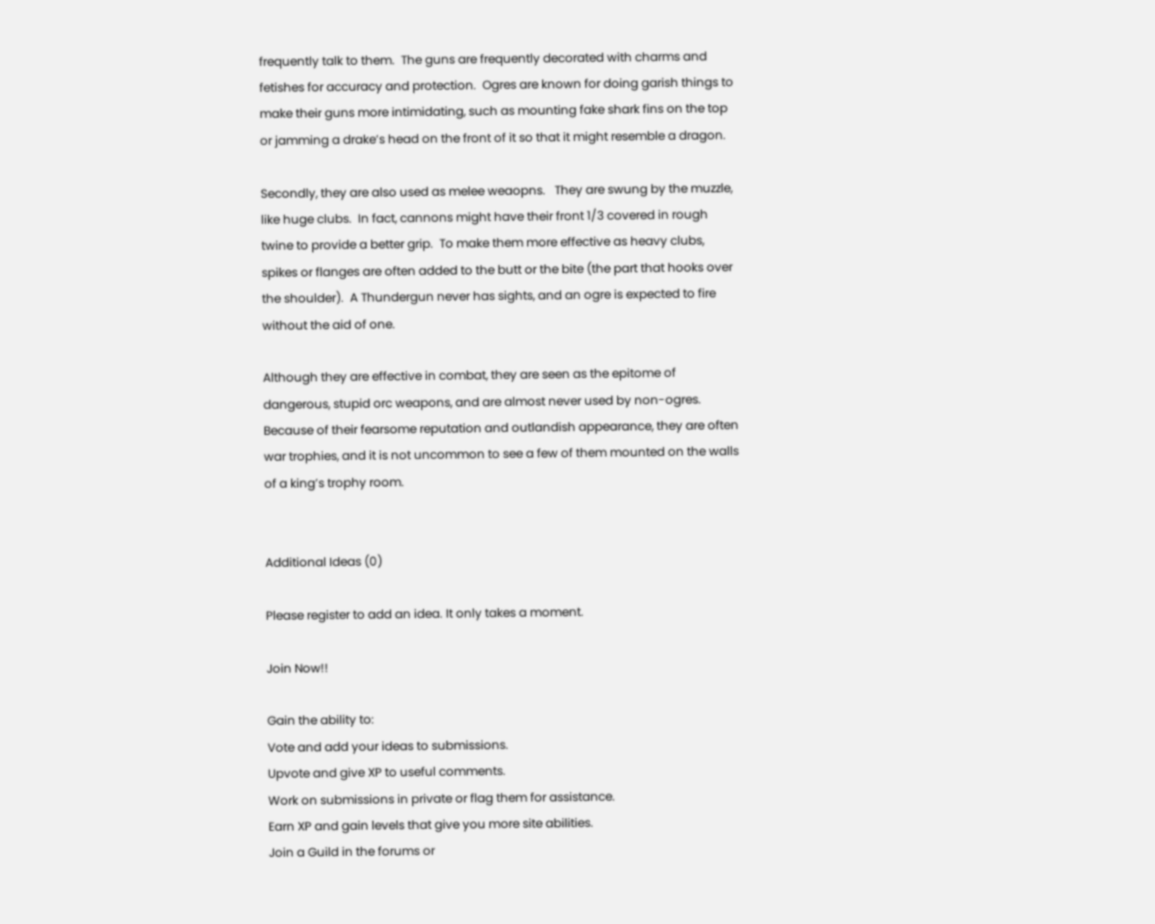frequently talk to them.  The guns are frequently decorated with charms and fetishes for accuracy and protection.  Ogres are known for doing garish things to make their guns more intimidating, such as mounting fake shark fins on the top or jamming a drake’s head on the front of it so that it might resemble a dragon.

Secondly, they are also used as melee weaopns.   They are swung by the muzzle, like huge clubs.  In fact, cannons might have their front 1/3 covered in rough twine to provide a better grip.  To make them more effective as heavy clubs, spikes or flanges are often added to the butt or the bite (the part that hooks over the shoulder).  A Thundergun never has sights, and an ogre is expected to fire without the aid of one.

Although they are effective in combat, they are seen as the epitome of dangerous, stupid orc weapons, and are almost never used by non-ogres.  Because of their fearsome reputation and outlandish appearance, they are often war trophies, and it is not uncommon to see a few of them mounted on the walls of a king’s trophy room.


Additional Ideas (0)

Please register to add an idea. It only takes a moment.

Join Now!!

Gain the ability to:
Vote and add your ideas to submissions.
Upvote and give XP to useful comments.
Work on submissions in private or flag them for assistance.
Earn XP and gain levels that give you more site abilities.
Join a Guild in the forums or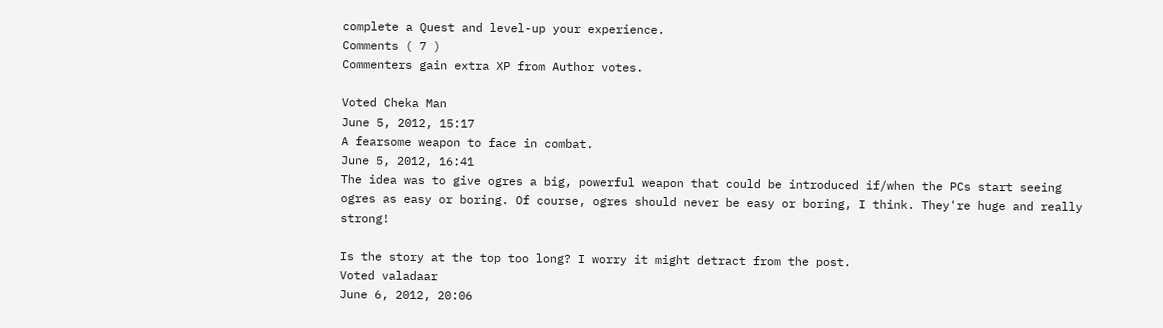complete a Quest and level-up your experience.
Comments ( 7 )
Commenters gain extra XP from Author votes.

Voted Cheka Man
June 5, 2012, 15:17
A fearsome weapon to face in combat.
June 5, 2012, 16:41
The idea was to give ogres a big, powerful weapon that could be introduced if/when the PCs start seeing ogres as easy or boring. Of course, ogres should never be easy or boring, I think. They're huge and really strong!

Is the story at the top too long? I worry it might detract from the post.
Voted valadaar
June 6, 2012, 20:06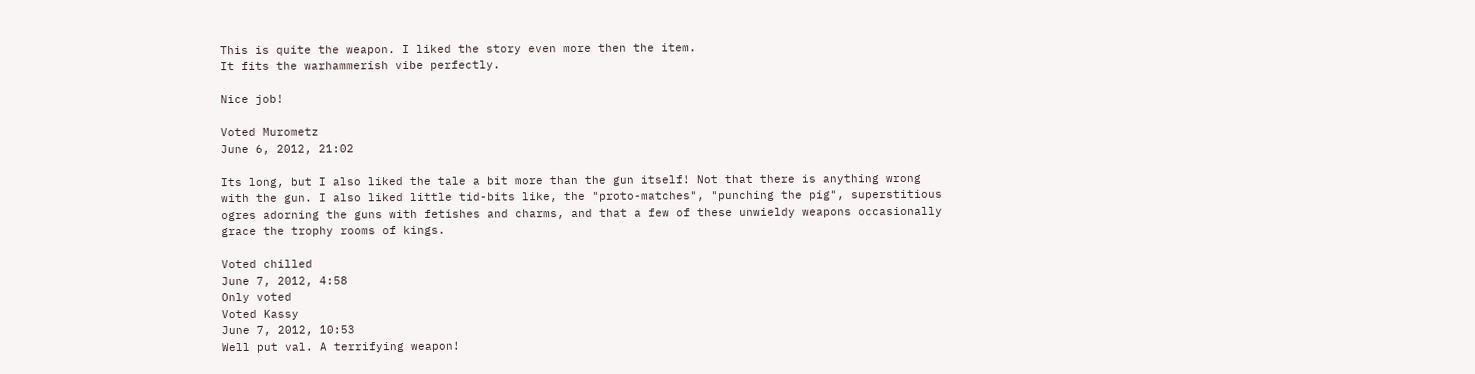This is quite the weapon. I liked the story even more then the item.
It fits the warhammerish vibe perfectly.

Nice job!

Voted Murometz
June 6, 2012, 21:02

Its long, but I also liked the tale a bit more than the gun itself! Not that there is anything wrong with the gun. I also liked little tid-bits like, the "proto-matches", "punching the pig", superstitious ogres adorning the guns with fetishes and charms, and that a few of these unwieldy weapons occasionally grace the trophy rooms of kings.

Voted chilled
June 7, 2012, 4:58
Only voted
Voted Kassy
June 7, 2012, 10:53
Well put val. A terrifying weapon!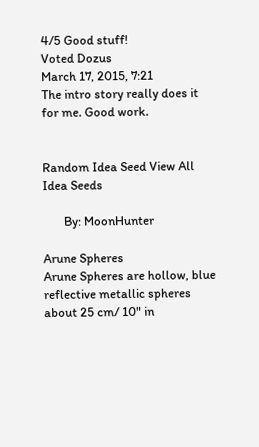4/5 Good stuff!
Voted Dozus
March 17, 2015, 7:21
The intro story really does it for me. Good work.


Random Idea Seed View All Idea Seeds

       By: MoonHunter

Arune Spheres
Arune Spheres are hollow, blue reflective metallic spheres about 25 cm/ 10" in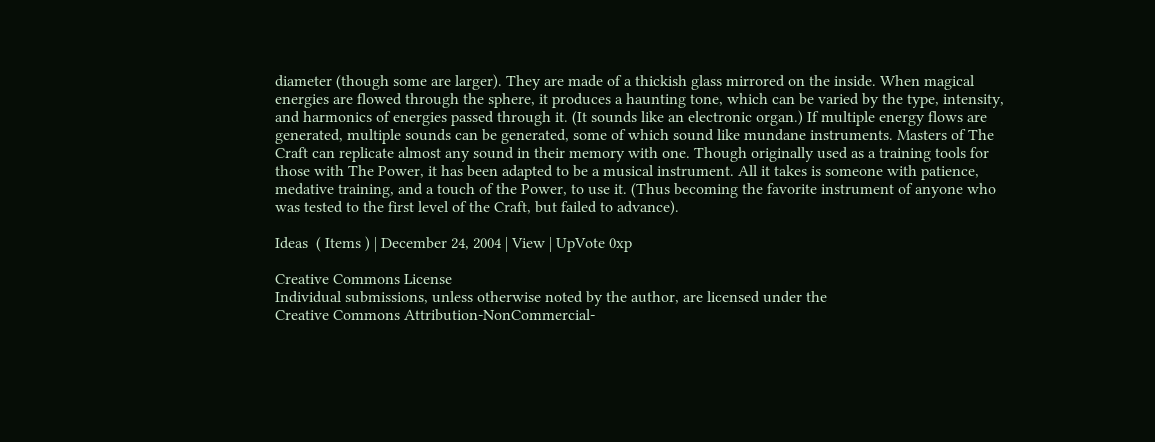diameter (though some are larger). They are made of a thickish glass mirrored on the inside. When magical energies are flowed through the sphere, it produces a haunting tone, which can be varied by the type, intensity, and harmonics of energies passed through it. (It sounds like an electronic organ.) If multiple energy flows are generated, multiple sounds can be generated, some of which sound like mundane instruments. Masters of The Craft can replicate almost any sound in their memory with one. Though originally used as a training tools for those with The Power, it has been adapted to be a musical instrument. All it takes is someone with patience, medative training, and a touch of the Power, to use it. (Thus becoming the favorite instrument of anyone who was tested to the first level of the Craft, but failed to advance).

Ideas  ( Items ) | December 24, 2004 | View | UpVote 0xp

Creative Commons License
Individual submissions, unless otherwise noted by the author, are licensed under the
Creative Commons Attribution-NonCommercial-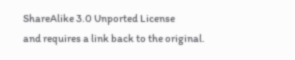ShareAlike 3.0 Unported License
and requires a link back to the original.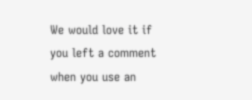We would love it if you left a comment when you use an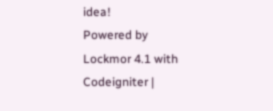idea!
Powered by Lockmor 4.1 with Codeigniter |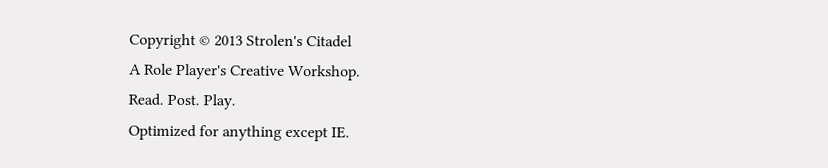Copyright © 2013 Strolen's Citadel
A Role Player's Creative Workshop.
Read. Post. Play.
Optimized for anything except IE.